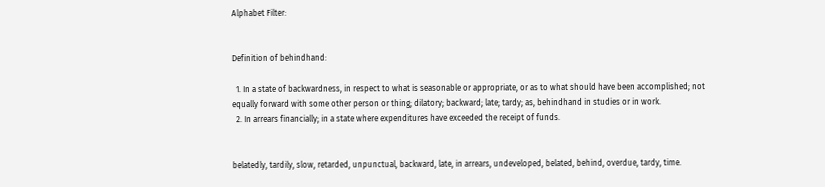Alphabet Filter:


Definition of behindhand:

  1. In a state of backwardness, in respect to what is seasonable or appropriate, or as to what should have been accomplished; not equally forward with some other person or thing; dilatory; backward; late; tardy; as, behindhand in studies or in work.
  2. In arrears financially; in a state where expenditures have exceeded the receipt of funds.


belatedly, tardily, slow, retarded, unpunctual, backward, late, in arrears, undeveloped, belated, behind, overdue, tardy, time.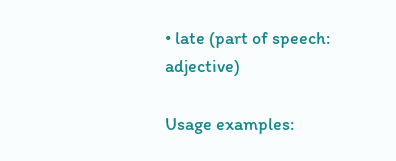• late (part of speech: adjective)

Usage examples: